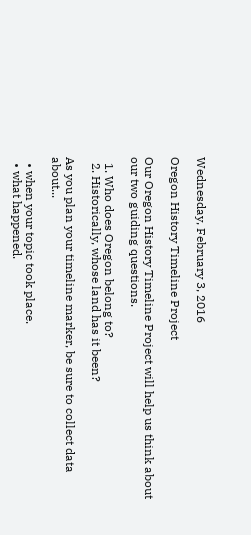Wednesday, February 3, 2016

Oregon History Timeline Project

Our Oregon History Timeline Project will help us think about our two guiding questions.

  1. Who does Oregon belong to?
  2. Historically, whose land has it been?

As you plan your timeline marker, be sure to collect data about...

  • when your topic took place.
  • what happened.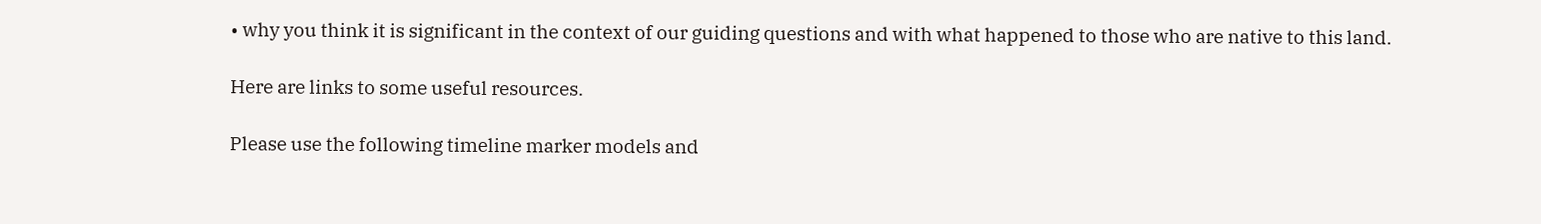• why you think it is significant in the context of our guiding questions and with what happened to those who are native to this land.

Here are links to some useful resources.

Please use the following timeline marker models and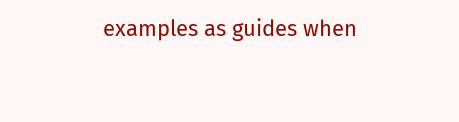examples as guides when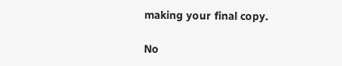making your final copy.

No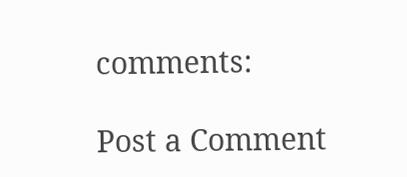comments:

Post a Comment